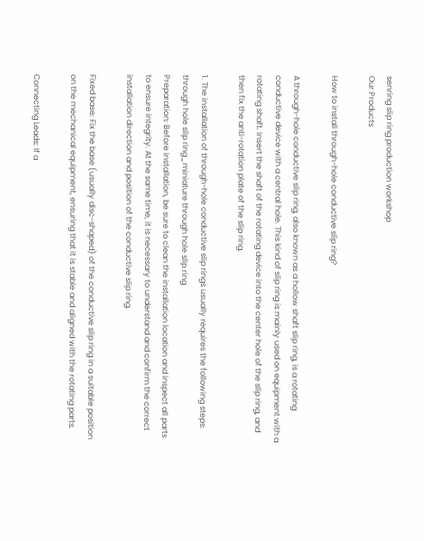senring slip ring production workshop
Our Products

How to install through-hole conductive slip ring?

A through-hole conductive slip ring, also known as a hollow shaft slip ring, is a rotating conductive device with a central hole. This kind of slip ring is mainly used on equipment with a rotating shaft. Insert the shaft of the rotating device into the center hole of the slip ring, and then fix the anti-rotation plate of the slip ring.

1. The installation of through-hole conductive slip rings usually requires the following steps:
through hole slip ring_miniature through hole slip ring
Preparation: Before installation, be sure to clean the installation location and inspect all parts to ensure integrity. At the same time, it is necessary to understand and confirm the correct installation direction and position of the conductive slip ring.

Fixed base: Fix the base (usually disc-shaped) of the conductive slip ring in a suitable position on the mechanical equipment, ensuring that it is stable and aligned with the rotating parts.

Connecting Leads: If a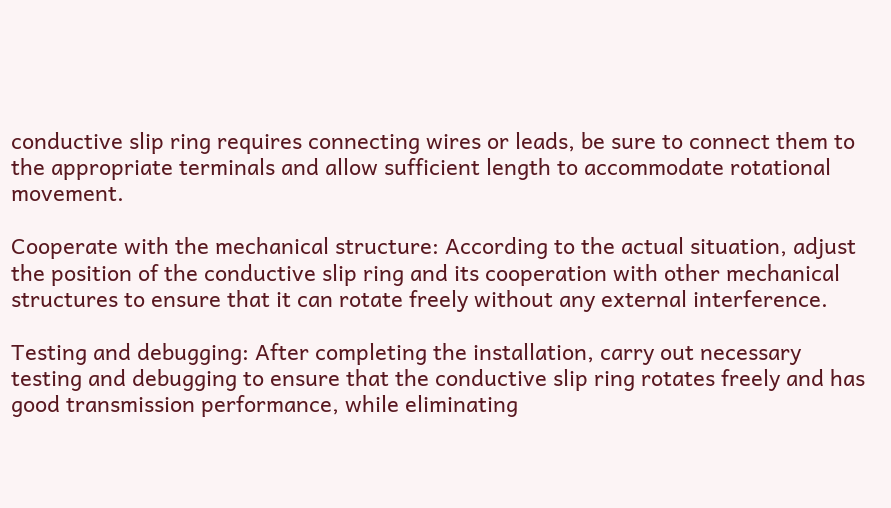conductive slip ring requires connecting wires or leads, be sure to connect them to the appropriate terminals and allow sufficient length to accommodate rotational movement.

Cooperate with the mechanical structure: According to the actual situation, adjust the position of the conductive slip ring and its cooperation with other mechanical structures to ensure that it can rotate freely without any external interference.

Testing and debugging: After completing the installation, carry out necessary testing and debugging to ensure that the conductive slip ring rotates freely and has good transmission performance, while eliminating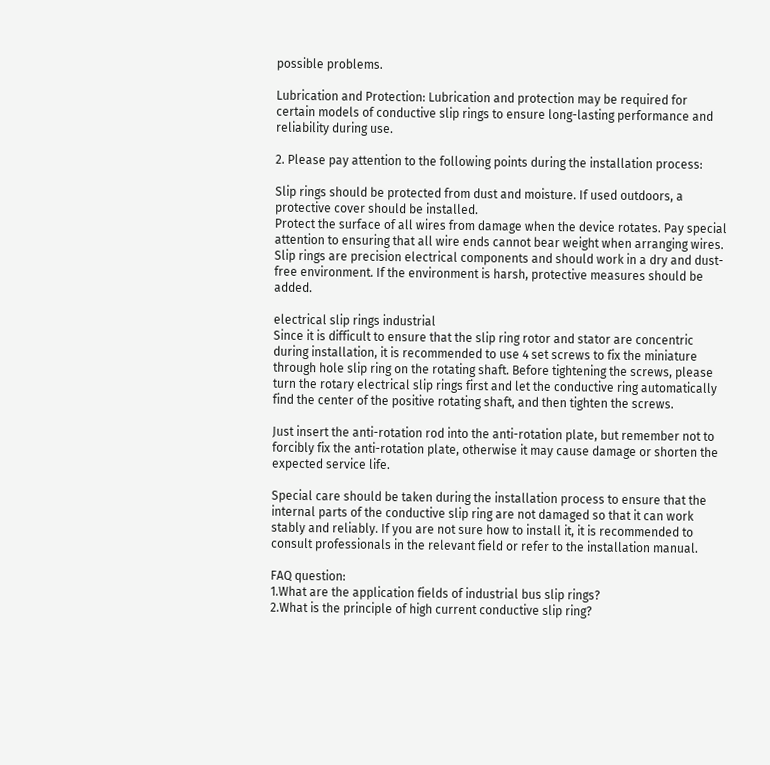possible problems.

Lubrication and Protection: Lubrication and protection may be required for certain models of conductive slip rings to ensure long-lasting performance and reliability during use.

2. Please pay attention to the following points during the installation process:

Slip rings should be protected from dust and moisture. If used outdoors, a protective cover should be installed.
Protect the surface of all wires from damage when the device rotates. Pay special attention to ensuring that all wire ends cannot bear weight when arranging wires.
Slip rings are precision electrical components and should work in a dry and dust-free environment. If the environment is harsh, protective measures should be added.

electrical slip rings industrial
Since it is difficult to ensure that the slip ring rotor and stator are concentric during installation, it is recommended to use 4 set screws to fix the miniature through hole slip ring on the rotating shaft. Before tightening the screws, please turn the rotary electrical slip rings first and let the conductive ring automatically find the center of the positive rotating shaft, and then tighten the screws.

Just insert the anti-rotation rod into the anti-rotation plate, but remember not to forcibly fix the anti-rotation plate, otherwise it may cause damage or shorten the expected service life.

Special care should be taken during the installation process to ensure that the internal parts of the conductive slip ring are not damaged so that it can work stably and reliably. If you are not sure how to install it, it is recommended to consult professionals in the relevant field or refer to the installation manual.

FAQ question:
1.What are the application fields of industrial bus slip rings?
2.What is the principle of high current conductive slip ring?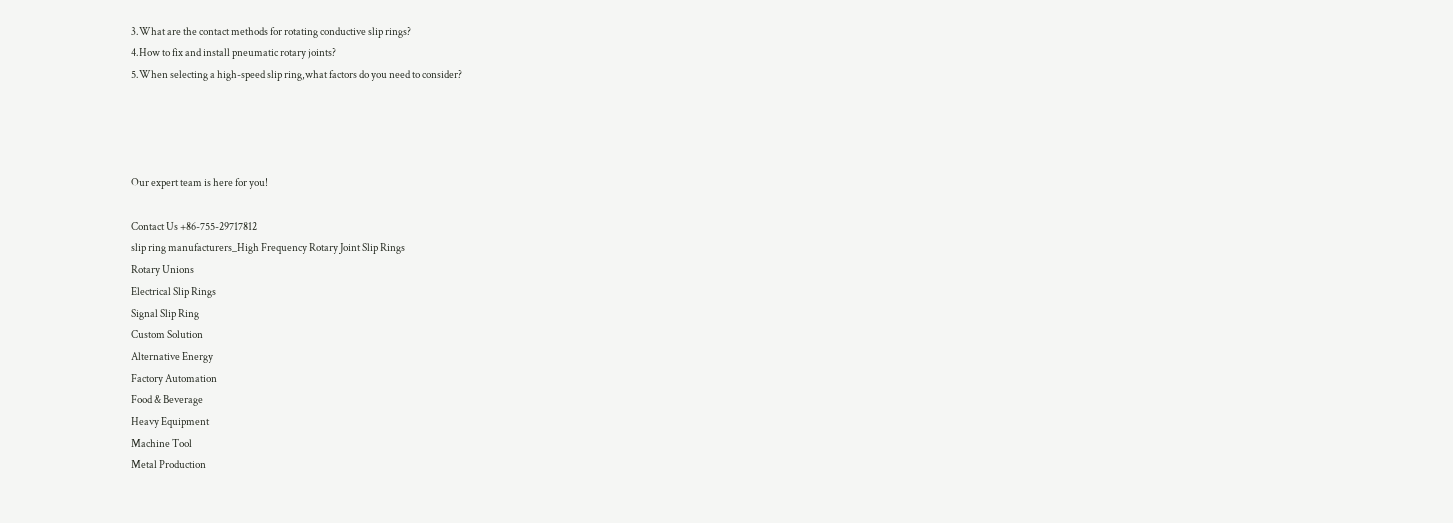3.What are the contact methods for rotating conductive slip rings?
4.How to fix and install pneumatic rotary joints?
5.When selecting a high-speed slip ring,what factors do you need to consider?




Our expert team is here for you!

Contact Us +86-755-29717812
slip ring manufacturers_High Frequency Rotary Joint Slip Rings
Rotary Unions
Electrical Slip Rings
Signal Slip Ring
Custom Solution
Alternative Energy
Factory Automation
Food & Beverage
Heavy Equipment
Machine Tool
Metal Production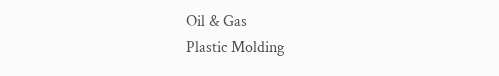Oil & Gas
Plastic Molding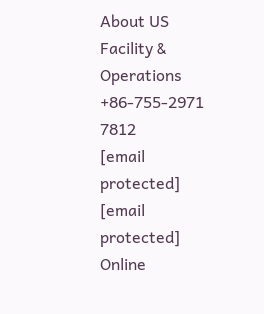About US
Facility & Operations
+86-755-2971 7812
[email protected]
[email protected]
Online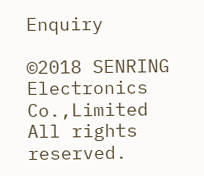Enquiry

©2018 SENRING Electronics Co.,Limited All rights reserved.